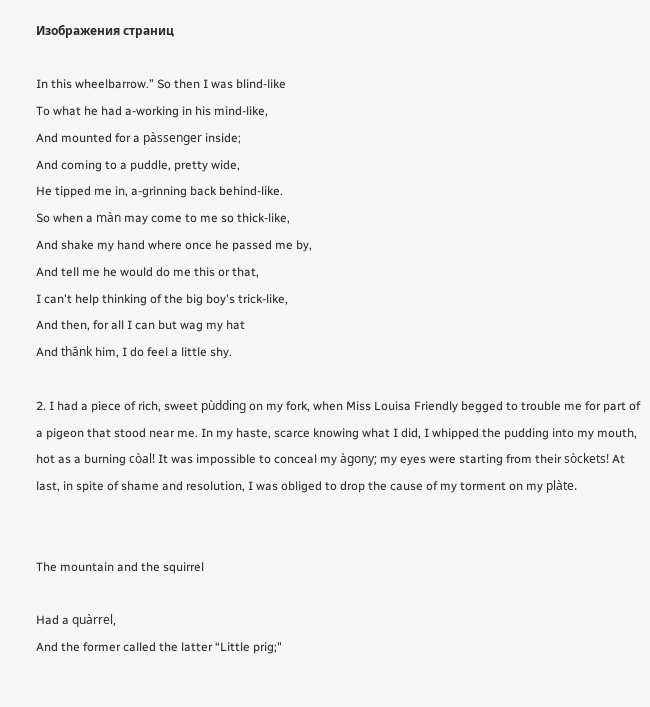Изображения страниц

In this wheelbarrow.” So then I was blind-like
To what he had a-working in his mind-like,
And mounted for a pàssenger inside;
And coming to a puddle, pretty wide,
He tipped me in, a-grinning back behind-like.
So when a màn may come to me so thick-like,
And shake my hand where once he passed me by,
And tell me he would do me this or that,
I can't help thinking of the big boy's trick-like,
And then, for all I can but wag my hat
And thănk him, I do feel a little shy.

2. I had a piece of rich, sweet pùdding on my fork, when Miss Louisa Friendly begged to trouble me for part of a pigeon that stood near me. In my haste, scarce knowing what I did, I whipped the pudding into my mouth, hot as a burning còal! It was impossible to conceal my àgony; my eyes were starting from their sòckets! At last, in spite of shame and resolution, I was obliged to drop the cause of my torment on my plàte.


The mountain and the squirrel

Had a quàrrel,
And the former called the latter “Little prig;"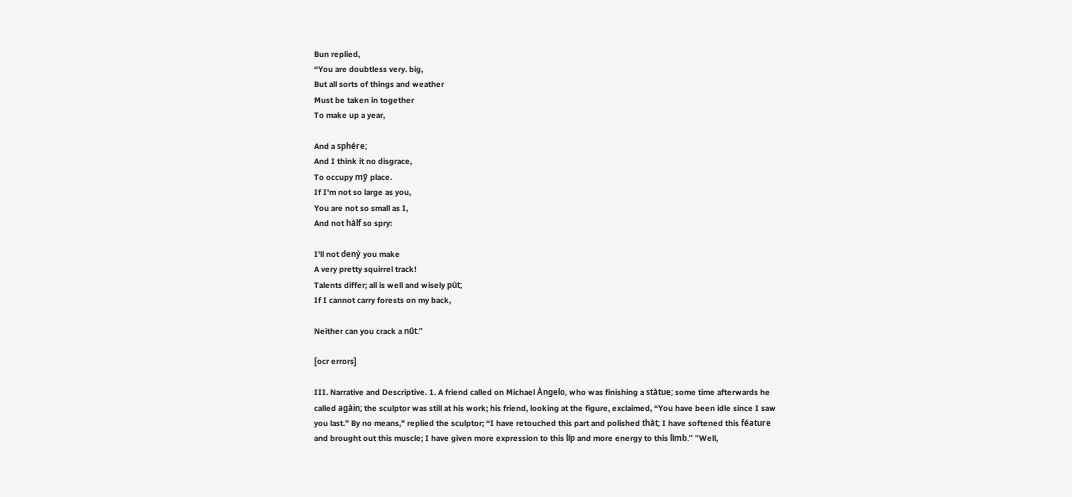Bun replied,
“You are doubtless very. big,
But all sorts of things and weather
Must be taken in together
To make up a year,

And a sphére;
And I think it no disgrace,
To occupy mỹ place.
If I'm not so large as you,
You are not so small as I,
And not hàlf so spry:

I'll not denỳ you make
A very pretty squirrel track!
Talents differ; all is well and wisely pùt;
If I cannot carry forests on my back,

Neither can you crack a nût.”

[ocr errors]

III. Narrative and Descriptive. 1. A friend called on Michael Àngelo, who was finishing a stàtue; some time afterwards he called agàin; the sculptor was still at his work; his friend, looking at the figure, exclaimed, “You have been idle since I saw you last.” By no means," replied the sculptor; “I have retouched this part and polished thàt; I have softened this féature and brought out this muscle; I have given more expression to this líp and more energy to this lìmb.” “Well,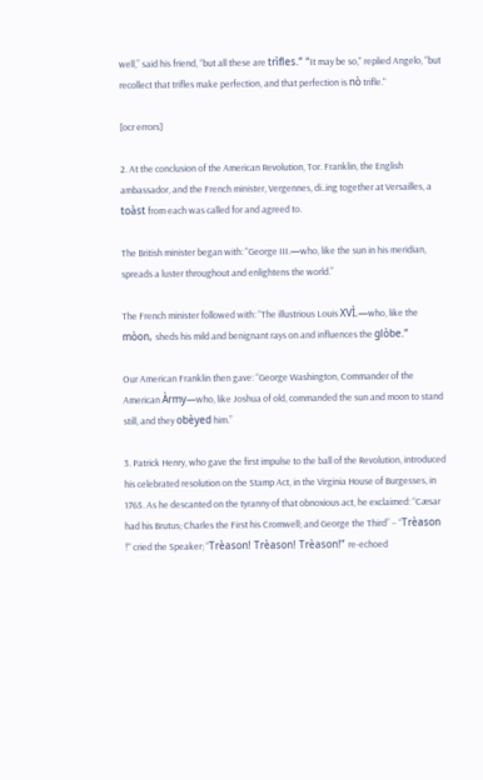well,” said his friend, “but all these are trìfles.” “It may be so," replied Angelo, “but recollect that trifles make perfection, and that perfection is nò trifle."

[ocr errors]

2. At the conclusion of the American Revolution, Tor. Franklin, the English ambassador, and the French minister, Vergennes, di..ing together at Versailles, a toàst from each was called for and agreed to.

The British minister began with: "George III.—who, like the sun in his meridian, spreads a luster throughout and enlightens the world.”

The French minister followed with: “The illustrious Louis XVÌ.—who, like the mòon, sheds his mild and benignant rays on and influences the glòbe.”

Our American Franklin then gave: “George Washington, Commander of the American Àrmy—who, like Joshua of old, commanded the sun and moon to stand still, and they obèyed him.”

3. Patrick Henry, who gave the first impulse to the ball of the Revolution, introduced his celebrated resolution on the Stamp Act, in the Virginia House of Burgesses, in 1765. As he descanted on the tyranny of that obnoxious act, he exclaimed: “Cæsar had his Brutus; Charles the First his Cromwell; and George the Third” – “Trèason !" cried the Speaker; “Trèason! Trèason! Trèason!” re-echoed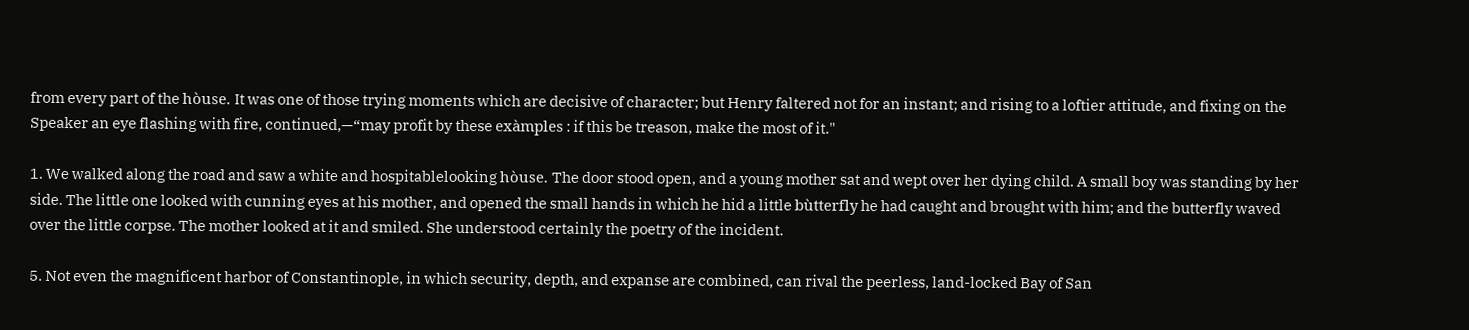from every part of the hòuse. It was one of those trying moments which are decisive of character; but Henry faltered not for an instant; and rising to a loftier attitude, and fixing on the Speaker an eye flashing with fire, continued,—“may profit by these exàmples : if this be treason, make the most of it."

1. We walked along the road and saw a white and hospitablelooking hòuse. The door stood open, and a young mother sat and wept over her dying child. A small boy was standing by her side. The little one looked with cunning eyes at his mother, and opened the small hands in which he hid a little bùtterfly he had caught and brought with him; and the butterfly waved over the little corpse. The mother looked at it and smiled. She understood certainly the poetry of the incident.

5. Not even the magnificent harbor of Constantinople, in which security, depth, and expanse are combined, can rival the peerless, land-locked Bay of San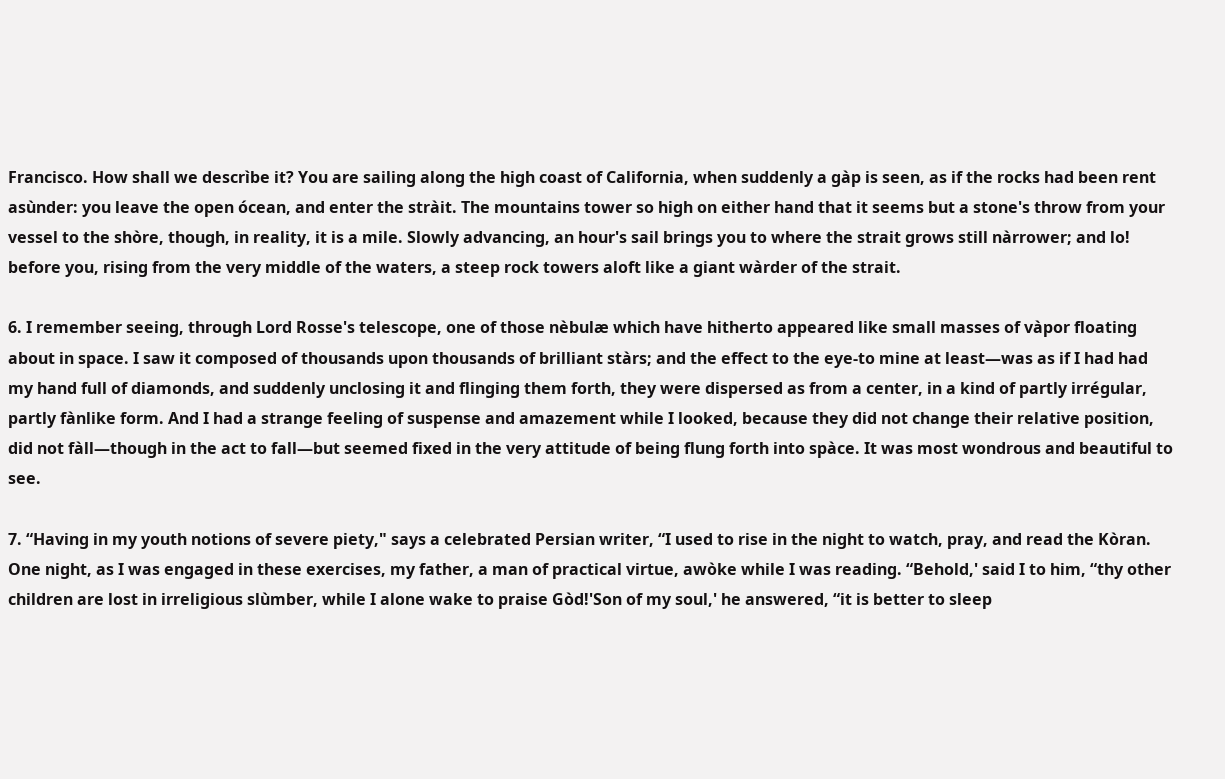Francisco. How shall we descrìbe it? You are sailing along the high coast of California, when suddenly a gàp is seen, as if the rocks had been rent asùnder: you leave the open ócean, and enter the stràit. The mountains tower so high on either hand that it seems but a stone's throw from your vessel to the shòre, though, in reality, it is a mile. Slowly advancing, an hour's sail brings you to where the strait grows still nàrrower; and lo! before you, rising from the very middle of the waters, a steep rock towers aloft like a giant wàrder of the strait.

6. I remember seeing, through Lord Rosse's telescope, one of those nèbulæ which have hitherto appeared like small masses of vàpor floating about in space. I saw it composed of thousands upon thousands of brilliant stàrs; and the effect to the eye-to mine at least—was as if I had had my hand full of diamonds, and suddenly unclosing it and flinging them forth, they were dispersed as from a center, in a kind of partly irrégular, partly fànlike form. And I had a strange feeling of suspense and amazement while I looked, because they did not change their relative position, did not fàll—though in the act to fall—but seemed fixed in the very attitude of being flung forth into spàce. It was most wondrous and beautiful to see.

7. “Having in my youth notions of severe piety," says a celebrated Persian writer, “I used to rise in the night to watch, pray, and read the Kòran. One night, as I was engaged in these exercises, my father, a man of practical virtue, awòke while I was reading. “Behold,' said I to him, “thy other children are lost in irreligious slùmber, while I alone wake to praise Gòd!'Son of my soul,' he answered, “it is better to sleep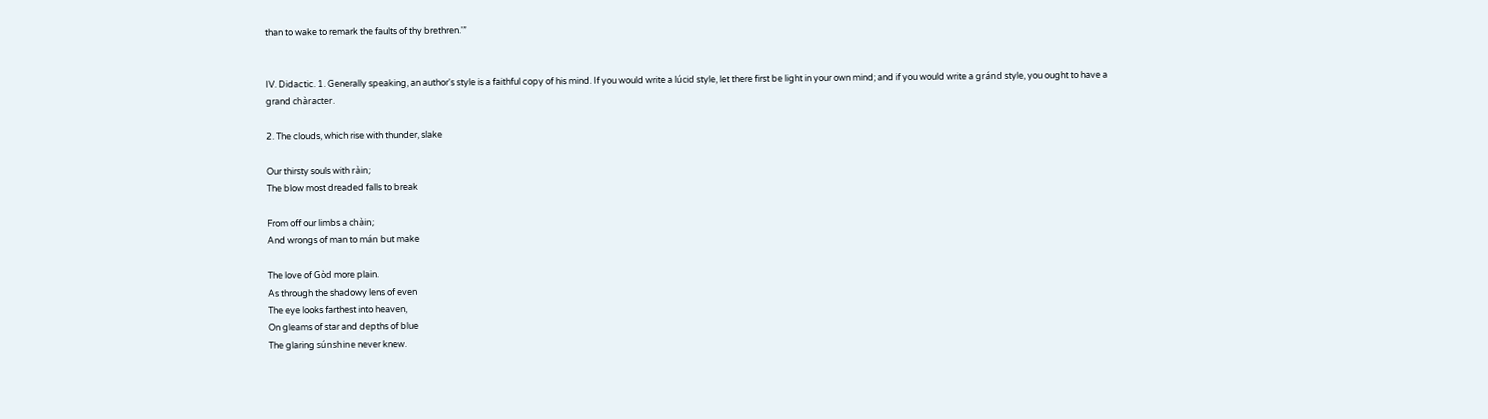than to wake to remark the faults of thy brethren.'”


IV. Didactic. 1. Generally speaking, an author's style is a faithful copy of his mind. If you would write a lúcid style, let there first be light in your own mind; and if you would write a gránd style, you ought to have a grand chàracter.

2. The clouds, which rise with thunder, slake

Our thirsty souls with ràin;
The blow most dreaded falls to break

From off our limbs a chàin;
And wrongs of man to mán but make

The love of Gòd more plain.
As through the shadowy lens of even
The eye looks farthest into heaven,
On gleams of star and depths of blue
The glaring súnshine never knew.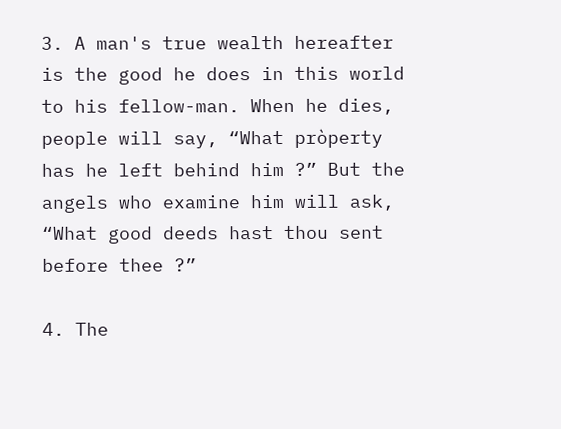3. A man's true wealth hereafter is the good he does in this world to his fellow-man. When he dies, people will say, “What pròperty has he left behind him ?” But the angels who examine him will ask, “What good deeds hast thou sent before thee ?”

4. The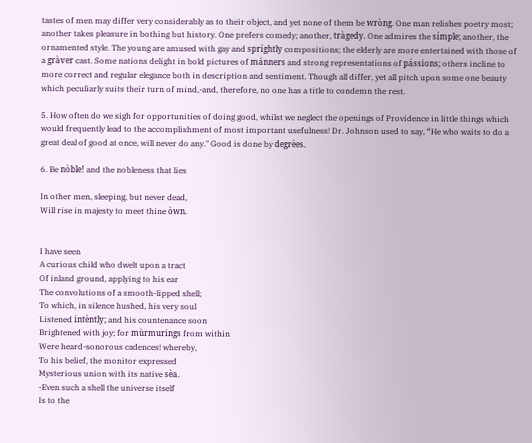tastes of men may differ very considerably as to their object, and yet none of them be wròng. One man relishes poetry most; another takes pleasure in bothing but history. One prefers comedy; another, tràgedy. One admires the símple; another, the ornamented style. The young are amused with gay and spríghtly compositions; the elderly are more entertained with those of a gràver cast. Some nations delight in bold pictures of mánners and strong representations of pássions; others incline to more correct and regular elegance both in description and sentiment. Though all differ, yet all pitch upon some one beauty which peculiarly suits their turn of mind,-and, therefore, no one has a title to condemn the rest.

5. How often do we sigh for opportunities of doing good, whilst we neglect the openings of Providence in little things which would frequently lead to the accomplishment of most important usefulness! Dr. Johnson used to say, “He who waits to do a great deal of good at once, will never do any." Good is done by degrèes.

6. Be nòble! and the nobleness that lies

In other men, sleeping, but never dead,
Will rise in majesty to meet thine òwn.


I have seen
A curious child who dwelt upon a tract
Of inland ground, applying to his ear
The convolutions of a smooth-lipped shell;
To which, in silence hushed, his very soul
Listened intèntly; and his countenance soon
Brightened with joy; for mùrmurings from within
Were heard-sonorous cadences! whereby,
To his belief, the monitor expressed
Mysterious union with its native sèa.
-Even such a shell the universe itself
Is to the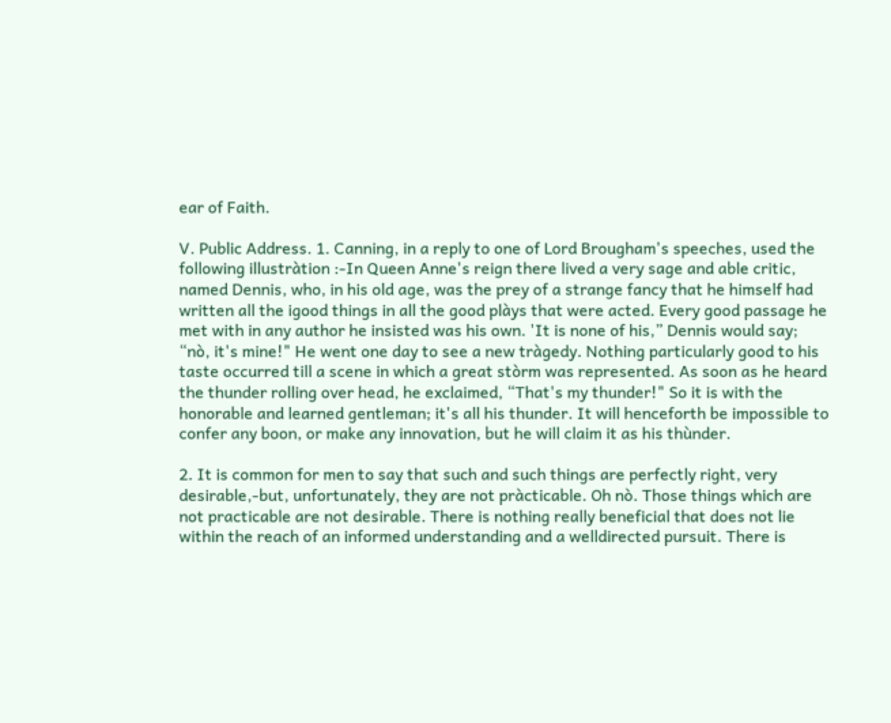ear of Faith.

V. Public Address. 1. Canning, in a reply to one of Lord Brougham's speeches, used the following illustràtion :-In Queen Anne's reign there lived a very sage and able critic, named Dennis, who, in his old age, was the prey of a strange fancy that he himself had written all the igood things in all the good plàys that were acted. Every good passage he met with in any author he insisted was his own. 'It is none of his,” Dennis would say; “nò, it's mine!" He went one day to see a new tràgedy. Nothing particularly good to his taste occurred till a scene in which a great stòrm was represented. As soon as he heard the thunder rolling over head, he exclaimed, “That's my thunder!" So it is with the honorable and learned gentleman; it's all his thunder. It will henceforth be impossible to confer any boon, or make any innovation, but he will claim it as his thùnder.

2. It is common for men to say that such and such things are perfectly right, very desirable,-but, unfortunately, they are not pràcticable. Oh nò. Those things which are not practicable are not desirable. There is nothing really beneficial that does not lie within the reach of an informed understanding and a welldirected pursuit. There is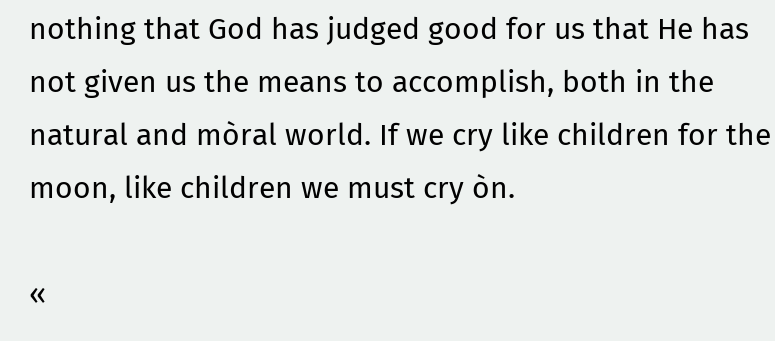nothing that God has judged good for us that He has not given us the means to accomplish, both in the natural and mòral world. If we cry like children for the moon, like children we must cry òn.

«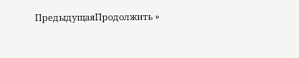ПредыдущаяПродолжить »